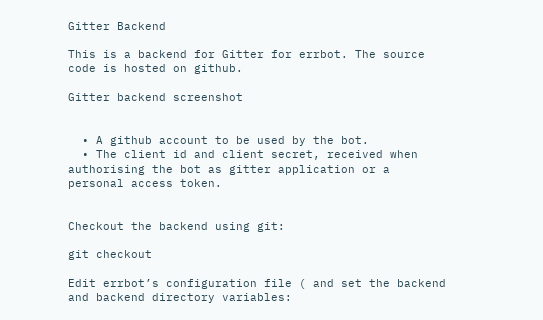Gitter Backend

This is a backend for Gitter for errbot. The source code is hosted on github.

Gitter backend screenshot


  • A github account to be used by the bot.
  • The client id and client secret, received when authorising the bot as gitter application or a personal access token.


Checkout the backend using git:

git checkout

Edit errbot’s configuration file ( and set the backend and backend directory variables: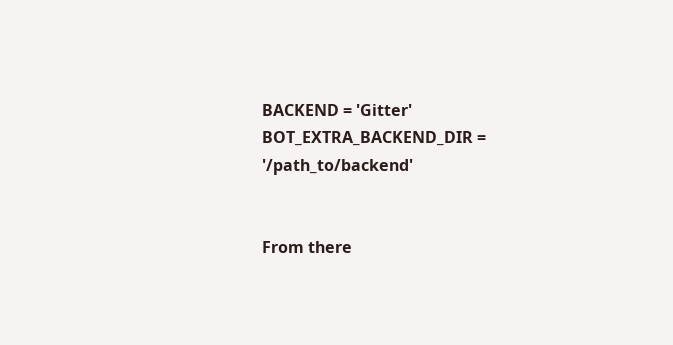BACKEND = 'Gitter'
BOT_EXTRA_BACKEND_DIR = '/path_to/backend'


From there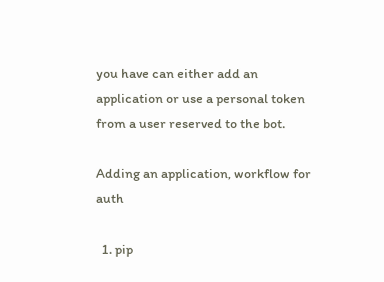you have can either add an application or use a personal token from a user reserved to the bot.

Adding an application, workflow for auth

  1. pip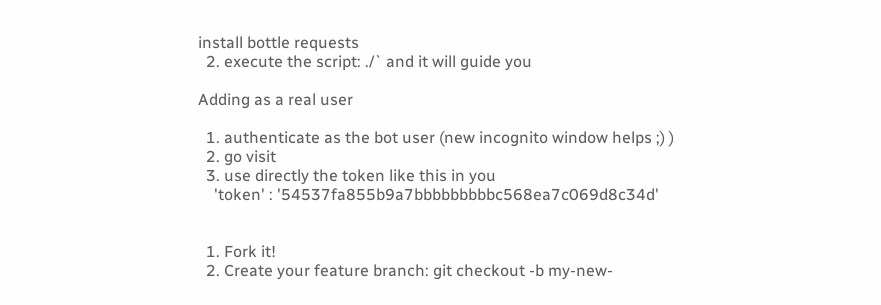install bottle requests
  2. execute the script: ./` and it will guide you

Adding as a real user

  1. authenticate as the bot user (new incognito window helps ;) )
  2. go visit
  3. use directly the token like this in you
    'token' : '54537fa855b9a7bbbbbbbbbc568ea7c069d8c34d'


  1. Fork it!
  2. Create your feature branch: git checkout -b my-new-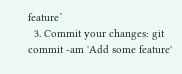feature`
  3. Commit your changes: git commit -am 'Add some feature'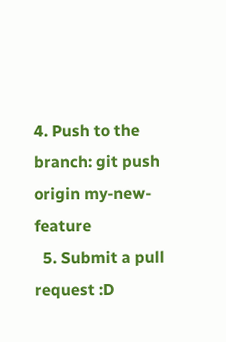4. Push to the branch: git push origin my-new-feature
  5. Submit a pull request :D